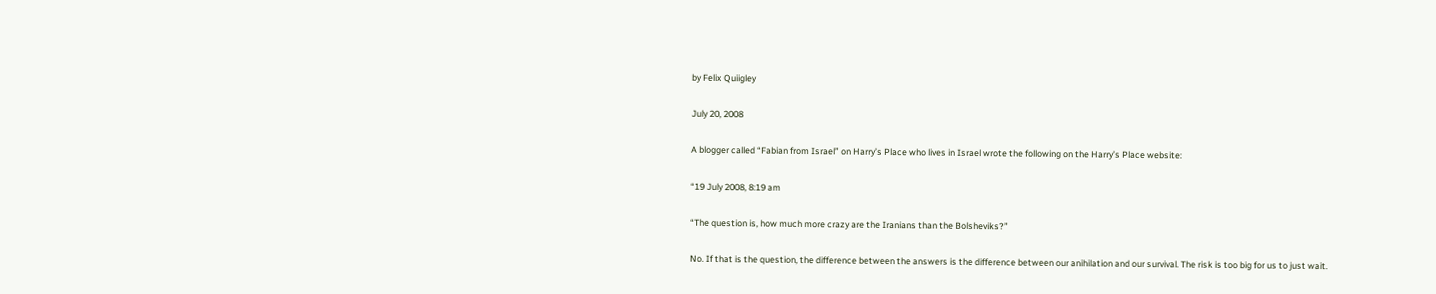by Felix Quiigley

July 20, 2008

A blogger called “Fabian from Israel” on Harry’s Place who lives in Israel wrote the following on the Harry’s Place website:

“19 July 2008, 8:19 am

“The question is, how much more crazy are the Iranians than the Bolsheviks?”

No. If that is the question, the difference between the answers is the difference between our anihilation and our survival. The risk is too big for us to just wait.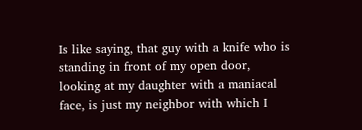Is like saying, that guy with a knife who is standing in front of my open door, looking at my daughter with a maniacal face, is just my neighbor with which I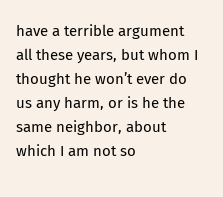have a terrible argument all these years, but whom I thought he won’t ever do us any harm, or is he the same neighbor, about which I am not so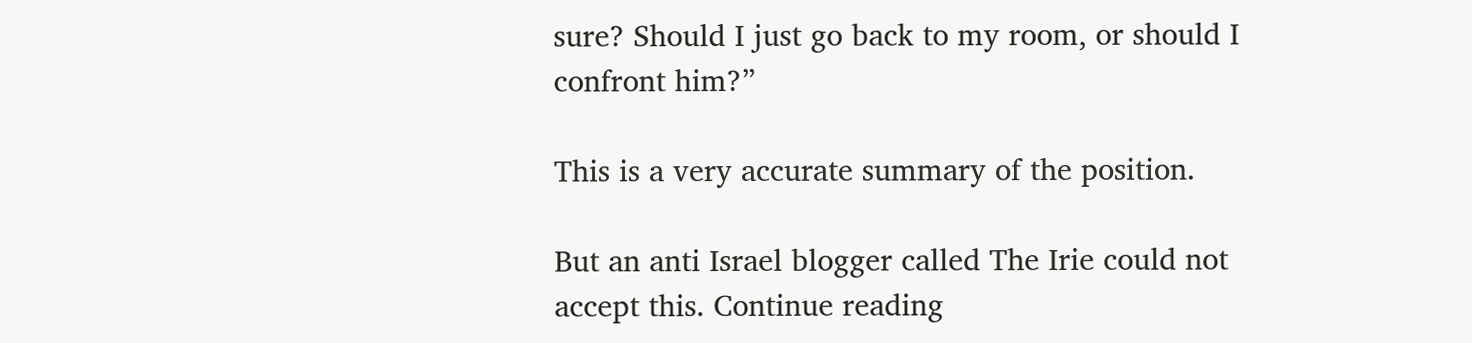sure? Should I just go back to my room, or should I confront him?”

This is a very accurate summary of the position.

But an anti Israel blogger called The Irie could not accept this. Continue reading